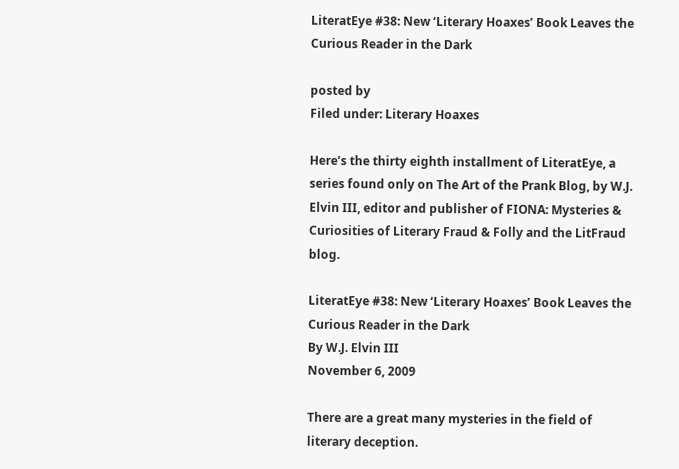LiteratEye #38: New ‘Literary Hoaxes’ Book Leaves the Curious Reader in the Dark

posted by
Filed under: Literary Hoaxes

Here’s the thirty eighth installment of LiteratEye, a series found only on The Art of the Prank Blog, by W.J. Elvin III, editor and publisher of FIONA: Mysteries & Curiosities of Literary Fraud & Folly and the LitFraud blog.

LiteratEye #38: New ‘Literary Hoaxes’ Book Leaves the Curious Reader in the Dark
By W.J. Elvin III
November 6, 2009

There are a great many mysteries in the field of literary deception.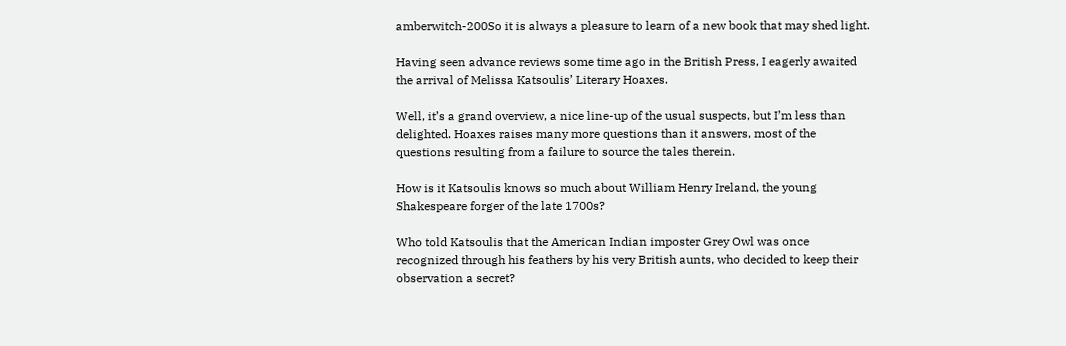amberwitch-200So it is always a pleasure to learn of a new book that may shed light.

Having seen advance reviews some time ago in the British Press, I eagerly awaited the arrival of Melissa Katsoulis’ Literary Hoaxes.

Well, it’s a grand overview, a nice line-up of the usual suspects, but I’m less than delighted. Hoaxes raises many more questions than it answers, most of the questions resulting from a failure to source the tales therein.

How is it Katsoulis knows so much about William Henry Ireland, the young Shakespeare forger of the late 1700s?

Who told Katsoulis that the American Indian imposter Grey Owl was once recognized through his feathers by his very British aunts, who decided to keep their observation a secret?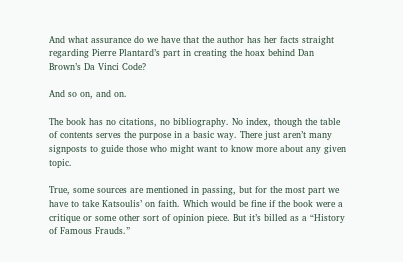And what assurance do we have that the author has her facts straight regarding Pierre Plantard’s part in creating the hoax behind Dan Brown’s Da Vinci Code?

And so on, and on.

The book has no citations, no bibliography. No index, though the table of contents serves the purpose in a basic way. There just aren’t many signposts to guide those who might want to know more about any given topic.

True, some sources are mentioned in passing, but for the most part we have to take Katsoulis’ on faith. Which would be fine if the book were a critique or some other sort of opinion piece. But it’s billed as a “History of Famous Frauds.”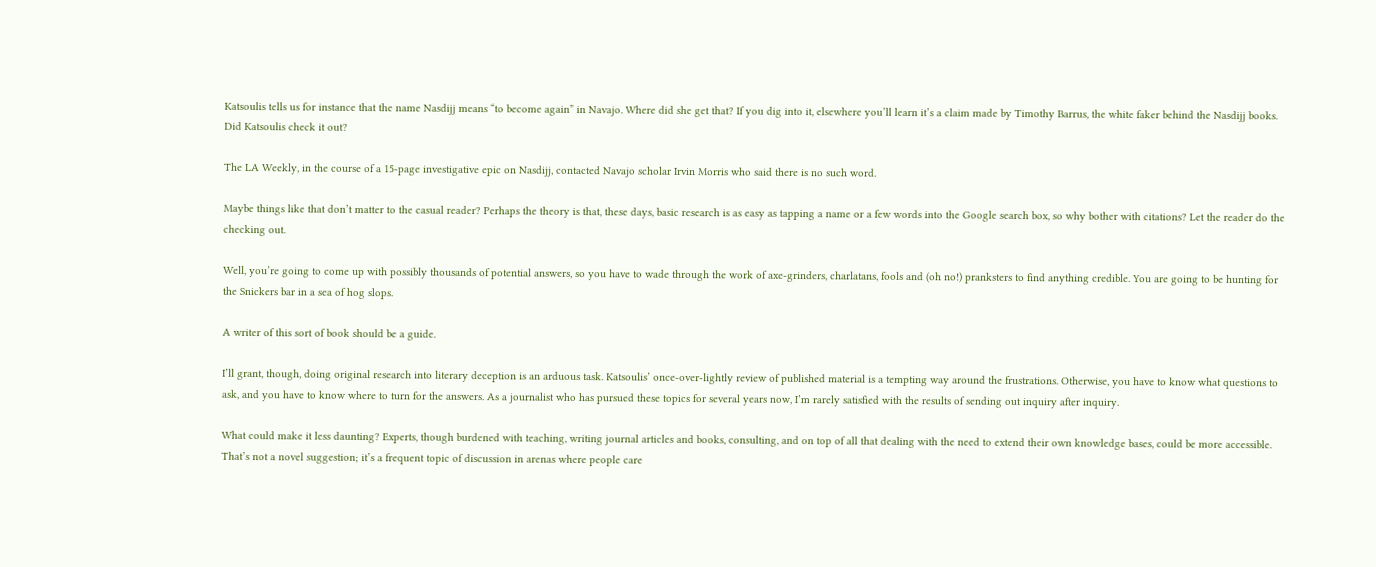Katsoulis tells us for instance that the name Nasdijj means “to become again” in Navajo. Where did she get that? If you dig into it, elsewhere you’ll learn it’s a claim made by Timothy Barrus, the white faker behind the Nasdijj books. Did Katsoulis check it out?

The LA Weekly, in the course of a 15-page investigative epic on Nasdijj, contacted Navajo scholar Irvin Morris who said there is no such word.

Maybe things like that don’t matter to the casual reader? Perhaps the theory is that, these days, basic research is as easy as tapping a name or a few words into the Google search box, so why bother with citations? Let the reader do the checking out.

Well, you’re going to come up with possibly thousands of potential answers, so you have to wade through the work of axe-grinders, charlatans, fools and (oh no!) pranksters to find anything credible. You are going to be hunting for the Snickers bar in a sea of hog slops.

A writer of this sort of book should be a guide.

I’ll grant, though, doing original research into literary deception is an arduous task. Katsoulis’ once-over-lightly review of published material is a tempting way around the frustrations. Otherwise, you have to know what questions to ask, and you have to know where to turn for the answers. As a journalist who has pursued these topics for several years now, I’m rarely satisfied with the results of sending out inquiry after inquiry.

What could make it less daunting? Experts, though burdened with teaching, writing journal articles and books, consulting, and on top of all that dealing with the need to extend their own knowledge bases, could be more accessible. That’s not a novel suggestion; it’s a frequent topic of discussion in arenas where people care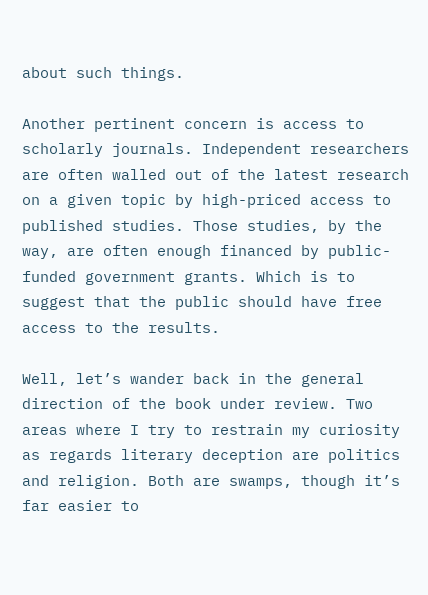about such things.

Another pertinent concern is access to scholarly journals. Independent researchers are often walled out of the latest research on a given topic by high-priced access to published studies. Those studies, by the way, are often enough financed by public-funded government grants. Which is to suggest that the public should have free access to the results.

Well, let’s wander back in the general direction of the book under review. Two areas where I try to restrain my curiosity as regards literary deception are politics and religion. Both are swamps, though it’s far easier to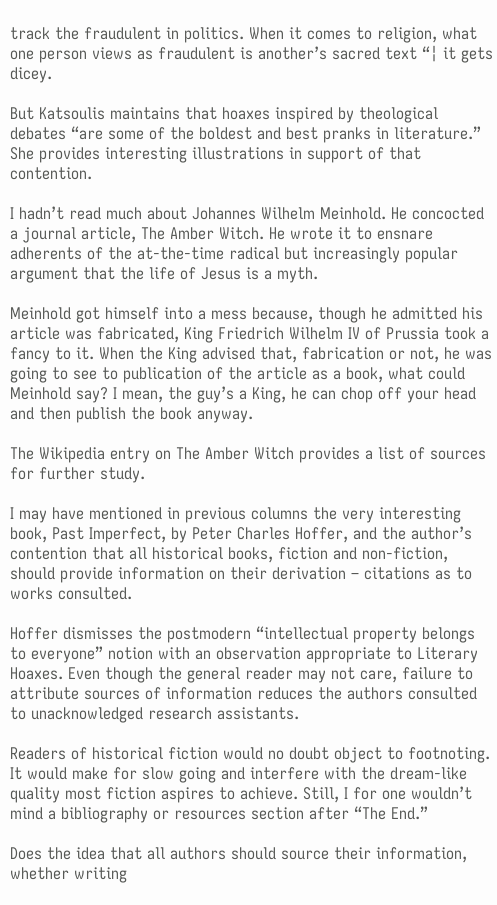track the fraudulent in politics. When it comes to religion, what one person views as fraudulent is another’s sacred text “¦ it gets dicey.

But Katsoulis maintains that hoaxes inspired by theological debates “are some of the boldest and best pranks in literature.” She provides interesting illustrations in support of that contention.

I hadn’t read much about Johannes Wilhelm Meinhold. He concocted a journal article, The Amber Witch. He wrote it to ensnare adherents of the at-the-time radical but increasingly popular argument that the life of Jesus is a myth.

Meinhold got himself into a mess because, though he admitted his article was fabricated, King Friedrich Wilhelm IV of Prussia took a fancy to it. When the King advised that, fabrication or not, he was going to see to publication of the article as a book, what could Meinhold say? I mean, the guy’s a King, he can chop off your head and then publish the book anyway.

The Wikipedia entry on The Amber Witch provides a list of sources for further study.

I may have mentioned in previous columns the very interesting book, Past Imperfect, by Peter Charles Hoffer, and the author’s contention that all historical books, fiction and non-fiction, should provide information on their derivation – citations as to works consulted.

Hoffer dismisses the postmodern “intellectual property belongs to everyone” notion with an observation appropriate to Literary Hoaxes. Even though the general reader may not care, failure to attribute sources of information reduces the authors consulted to unacknowledged research assistants.

Readers of historical fiction would no doubt object to footnoting. It would make for slow going and interfere with the dream-like quality most fiction aspires to achieve. Still, I for one wouldn’t mind a bibliography or resources section after “The End.”

Does the idea that all authors should source their information, whether writing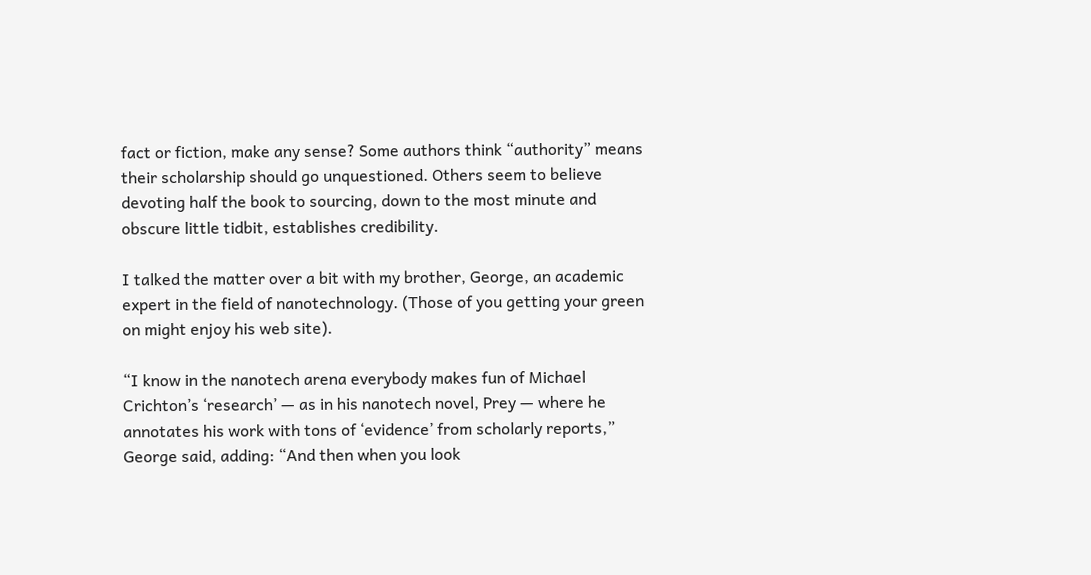fact or fiction, make any sense? Some authors think “authority” means their scholarship should go unquestioned. Others seem to believe devoting half the book to sourcing, down to the most minute and obscure little tidbit, establishes credibility.

I talked the matter over a bit with my brother, George, an academic expert in the field of nanotechnology. (Those of you getting your green on might enjoy his web site).

“I know in the nanotech arena everybody makes fun of Michael Crichton’s ‘research’ — as in his nanotech novel, Prey — where he annotates his work with tons of ‘evidence’ from scholarly reports,” George said, adding: “And then when you look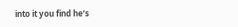into it you find he’s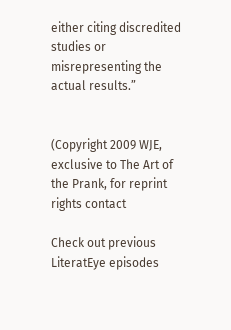either citing discredited studies or misrepresenting the actual results.”


(Copyright 2009 WJE, exclusive to The Art of the Prank, for reprint rights contact

Check out previous LiteratEye episodes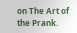on The Art of the Prank.